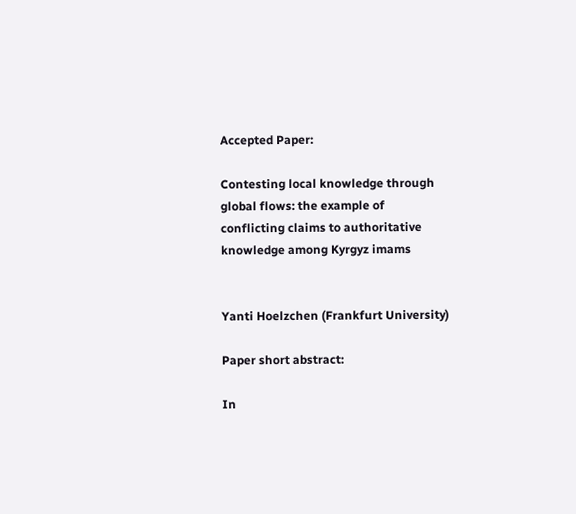Accepted Paper:

Contesting local knowledge through global flows: the example of conflicting claims to authoritative knowledge among Kyrgyz imams


Yanti Hoelzchen (Frankfurt University)

Paper short abstract:

In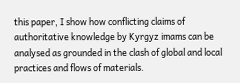this paper, I show how conflicting claims of authoritative knowledge by Kyrgyz imams can be analysed as grounded in the clash of global and local practices and flows of materials.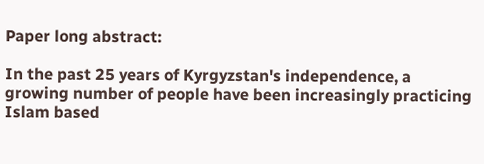Paper long abstract:

In the past 25 years of Kyrgyzstan's independence, a growing number of people have been increasingly practicing Islam based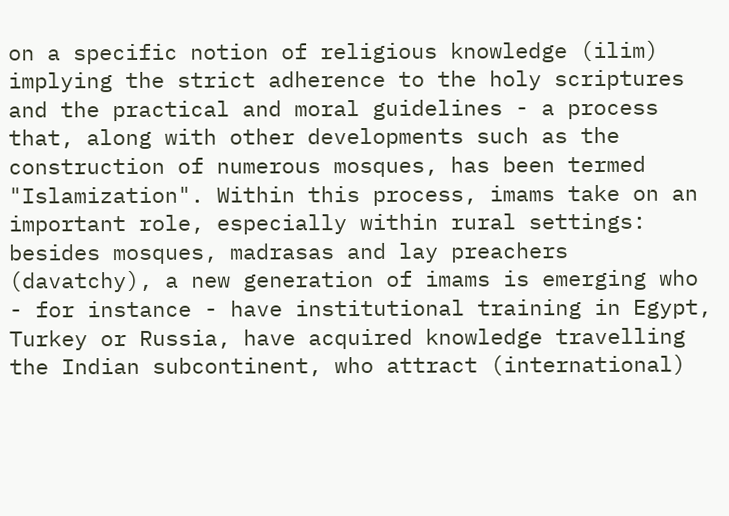on a specific notion of religious knowledge (ilim) implying the strict adherence to the holy scriptures and the practical and moral guidelines - a process that, along with other developments such as the construction of numerous mosques, has been termed "Islamization". Within this process, imams take on an important role, especially within rural settings: besides mosques, madrasas and lay preachers (davatchy), a new generation of imams is emerging who - for instance - have institutional training in Egypt, Turkey or Russia, have acquired knowledge travelling the Indian subcontinent, who attract (international)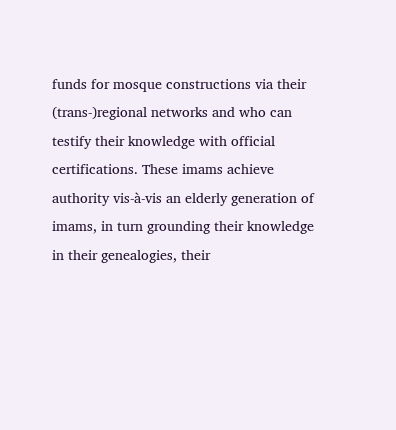funds for mosque constructions via their (trans-)regional networks and who can testify their knowledge with official certifications. These imams achieve authority vis-à-vis an elderly generation of imams, in turn grounding their knowledge in their genealogies, their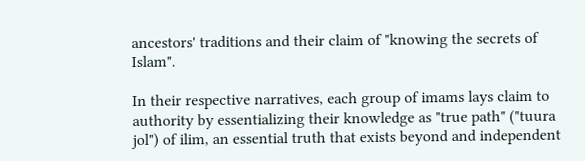ancestors' traditions and their claim of "knowing the secrets of Islam".

In their respective narratives, each group of imams lays claim to authority by essentializing their knowledge as "true path" ("tuura jol") of ilim, an essential truth that exists beyond and independent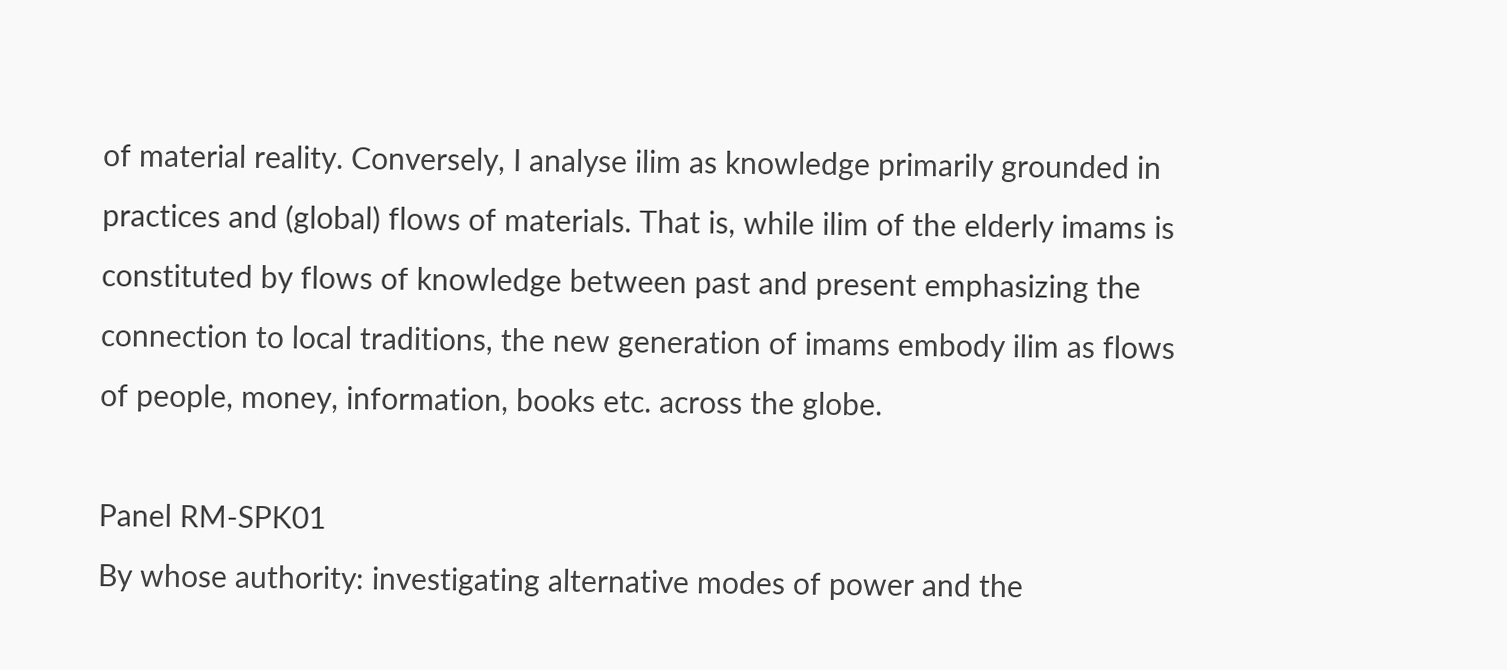of material reality. Conversely, I analyse ilim as knowledge primarily grounded in practices and (global) flows of materials. That is, while ilim of the elderly imams is constituted by flows of knowledge between past and present emphasizing the connection to local traditions, the new generation of imams embody ilim as flows of people, money, information, books etc. across the globe.

Panel RM-SPK01
By whose authority: investigating alternative modes of power and the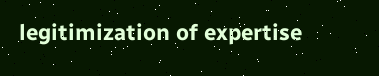legitimization of expertise